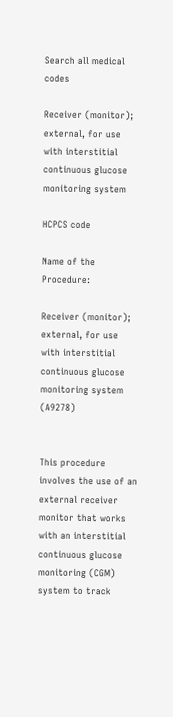Search all medical codes

Receiver (monitor); external, for use with interstitial continuous glucose monitoring system

HCPCS code

Name of the Procedure:

Receiver (monitor); external, for use with interstitial continuous glucose monitoring system (A9278)


This procedure involves the use of an external receiver monitor that works with an interstitial continuous glucose monitoring (CGM) system to track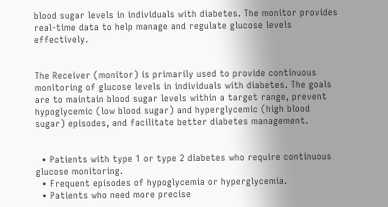blood sugar levels in individuals with diabetes. The monitor provides real-time data to help manage and regulate glucose levels effectively.


The Receiver (monitor) is primarily used to provide continuous monitoring of glucose levels in individuals with diabetes. The goals are to maintain blood sugar levels within a target range, prevent hypoglycemic (low blood sugar) and hyperglycemic (high blood sugar) episodes, and facilitate better diabetes management.


  • Patients with type 1 or type 2 diabetes who require continuous glucose monitoring.
  • Frequent episodes of hypoglycemia or hyperglycemia.
  • Patients who need more precise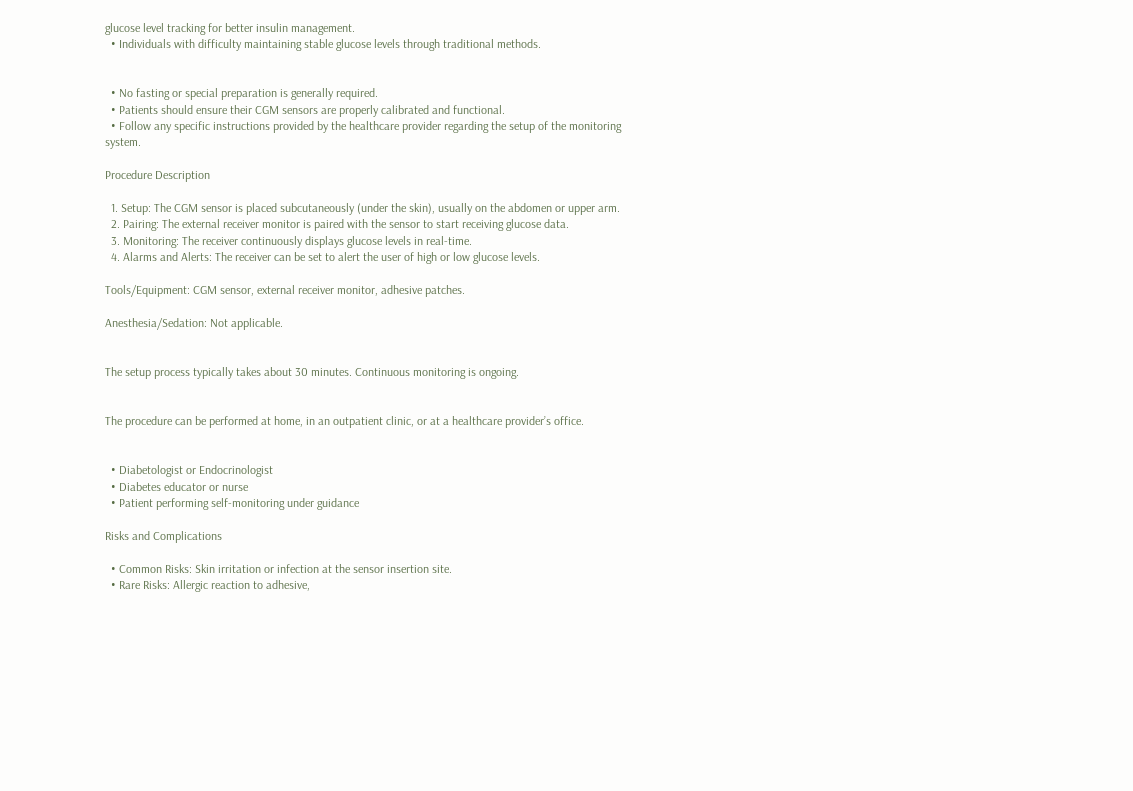glucose level tracking for better insulin management.
  • Individuals with difficulty maintaining stable glucose levels through traditional methods.


  • No fasting or special preparation is generally required.
  • Patients should ensure their CGM sensors are properly calibrated and functional.
  • Follow any specific instructions provided by the healthcare provider regarding the setup of the monitoring system.

Procedure Description

  1. Setup: The CGM sensor is placed subcutaneously (under the skin), usually on the abdomen or upper arm.
  2. Pairing: The external receiver monitor is paired with the sensor to start receiving glucose data.
  3. Monitoring: The receiver continuously displays glucose levels in real-time.
  4. Alarms and Alerts: The receiver can be set to alert the user of high or low glucose levels.

Tools/Equipment: CGM sensor, external receiver monitor, adhesive patches.

Anesthesia/Sedation: Not applicable.


The setup process typically takes about 30 minutes. Continuous monitoring is ongoing.


The procedure can be performed at home, in an outpatient clinic, or at a healthcare provider’s office.


  • Diabetologist or Endocrinologist
  • Diabetes educator or nurse
  • Patient performing self-monitoring under guidance

Risks and Complications

  • Common Risks: Skin irritation or infection at the sensor insertion site.
  • Rare Risks: Allergic reaction to adhesive,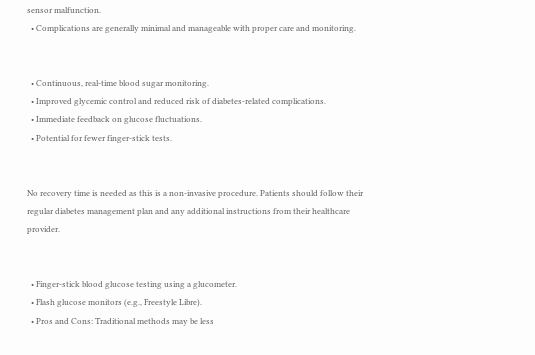sensor malfunction.
  • Complications are generally minimal and manageable with proper care and monitoring.


  • Continuous, real-time blood sugar monitoring.
  • Improved glycemic control and reduced risk of diabetes-related complications.
  • Immediate feedback on glucose fluctuations.
  • Potential for fewer finger-stick tests.


No recovery time is needed as this is a non-invasive procedure. Patients should follow their regular diabetes management plan and any additional instructions from their healthcare provider.


  • Finger-stick blood glucose testing using a glucometer.
  • Flash glucose monitors (e.g., Freestyle Libre).
  • Pros and Cons: Traditional methods may be less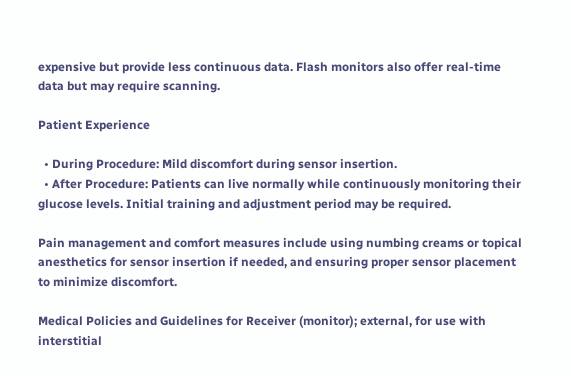expensive but provide less continuous data. Flash monitors also offer real-time data but may require scanning.

Patient Experience

  • During Procedure: Mild discomfort during sensor insertion.
  • After Procedure: Patients can live normally while continuously monitoring their glucose levels. Initial training and adjustment period may be required.

Pain management and comfort measures include using numbing creams or topical anesthetics for sensor insertion if needed, and ensuring proper sensor placement to minimize discomfort.

Medical Policies and Guidelines for Receiver (monitor); external, for use with interstitial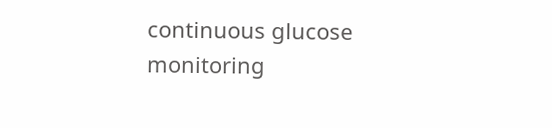continuous glucose monitoring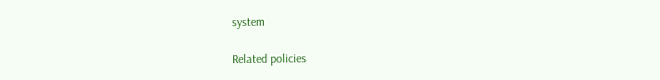system

Related policies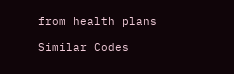from health plans

Similar Codes